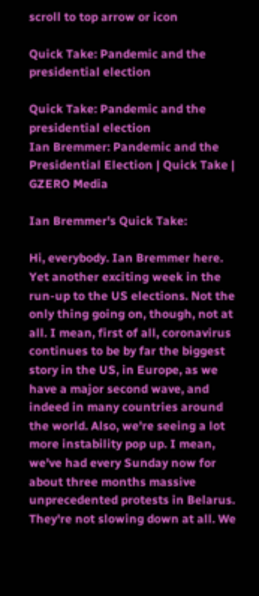scroll to top arrow or icon

Quick Take: Pandemic and the presidential election

Quick Take: Pandemic and the presidential election
Ian Bremmer: Pandemic and the Presidential Election | Quick Take | GZERO Media

Ian Bremmer's Quick Take:

Hi, everybody. Ian Bremmer here. Yet another exciting week in the run-up to the US elections. Not the only thing going on, though, not at all. I mean, first of all, coronavirus continues to be by far the biggest story in the US, in Europe, as we have a major second wave, and indeed in many countries around the world. Also, we're seeing a lot more instability pop up. I mean, we've had every Sunday now for about three months massive unprecedented protests in Belarus. They're not slowing down at all. We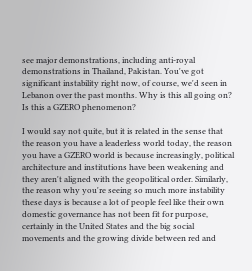see major demonstrations, including anti-royal demonstrations in Thailand, Pakistan. You've got significant instability right now, of course, we'd seen in Lebanon over the past months. Why is this all going on? Is this a GZERO phenomenon?

I would say not quite, but it is related in the sense that the reason you have a leaderless world today, the reason you have a GZERO world is because increasingly, political architecture and institutions have been weakening and they aren't aligned with the geopolitical order. Similarly, the reason why you're seeing so much more instability these days is because a lot of people feel like their own domestic governance has not been fit for purpose, certainly in the United States and the big social movements and the growing divide between red and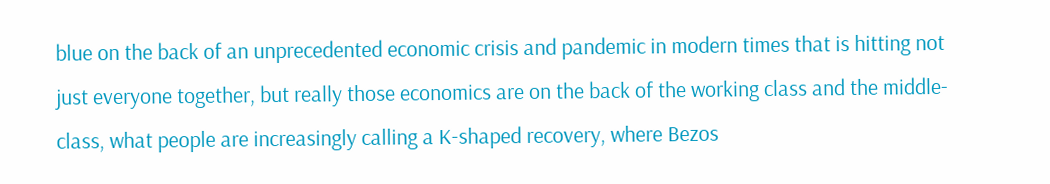blue on the back of an unprecedented economic crisis and pandemic in modern times that is hitting not just everyone together, but really those economics are on the back of the working class and the middle-class, what people are increasingly calling a K-shaped recovery, where Bezos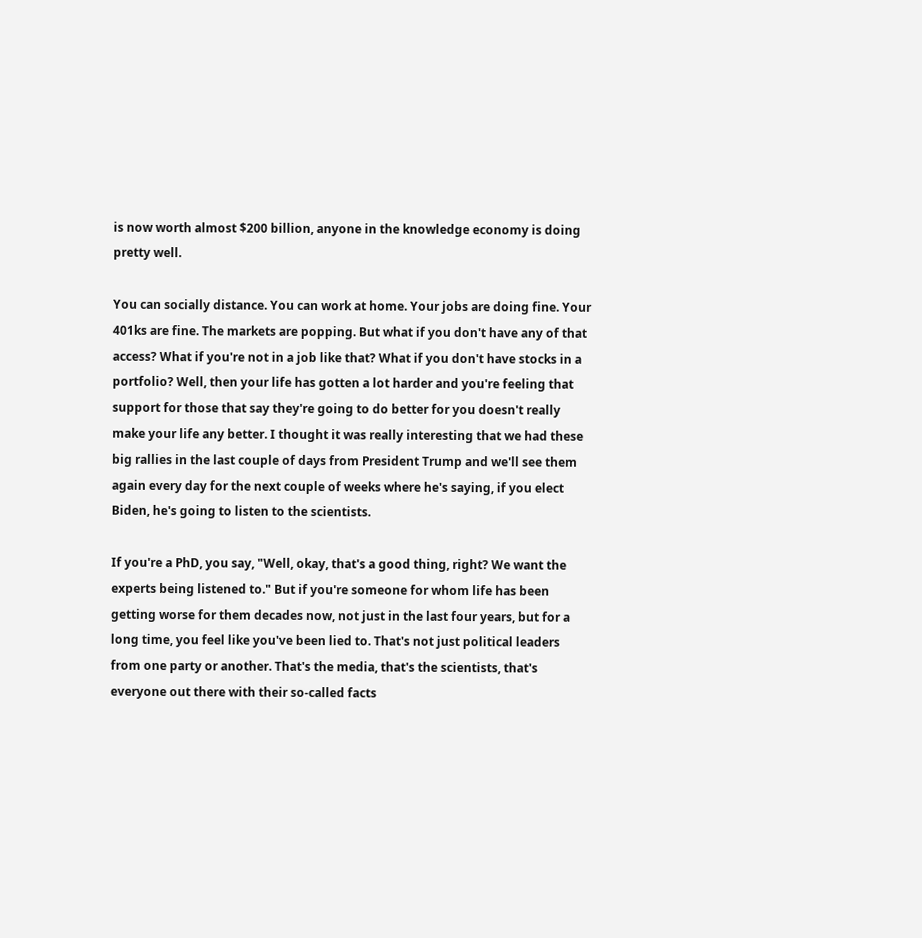is now worth almost $200 billion, anyone in the knowledge economy is doing pretty well.

You can socially distance. You can work at home. Your jobs are doing fine. Your 401ks are fine. The markets are popping. But what if you don't have any of that access? What if you're not in a job like that? What if you don't have stocks in a portfolio? Well, then your life has gotten a lot harder and you're feeling that support for those that say they're going to do better for you doesn't really make your life any better. I thought it was really interesting that we had these big rallies in the last couple of days from President Trump and we'll see them again every day for the next couple of weeks where he's saying, if you elect Biden, he's going to listen to the scientists.

If you're a PhD, you say, "Well, okay, that's a good thing, right? We want the experts being listened to." But if you're someone for whom life has been getting worse for them decades now, not just in the last four years, but for a long time, you feel like you've been lied to. That's not just political leaders from one party or another. That's the media, that's the scientists, that's everyone out there with their so-called facts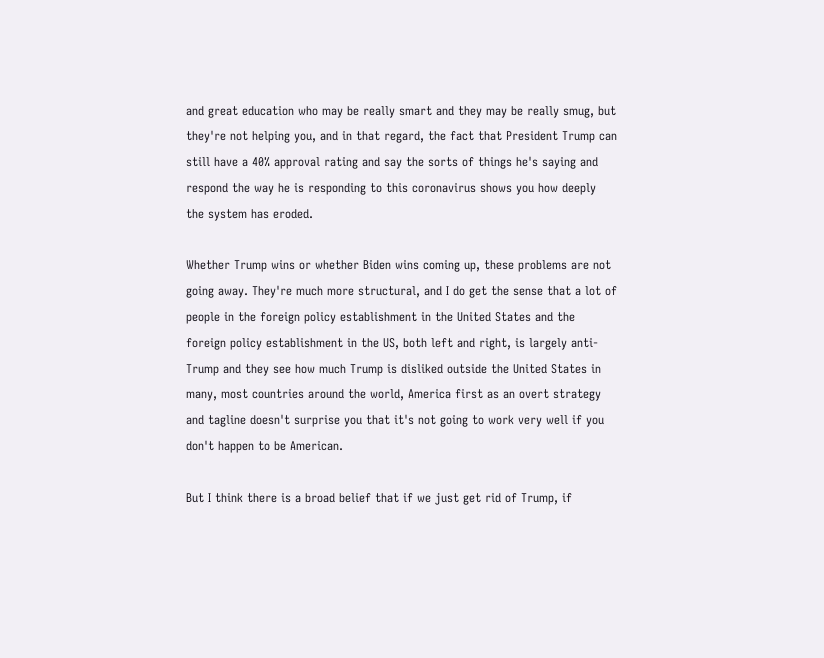and great education who may be really smart and they may be really smug, but they're not helping you, and in that regard, the fact that President Trump can still have a 40% approval rating and say the sorts of things he's saying and respond the way he is responding to this coronavirus shows you how deeply the system has eroded.

Whether Trump wins or whether Biden wins coming up, these problems are not going away. They're much more structural, and I do get the sense that a lot of people in the foreign policy establishment in the United States and the foreign policy establishment in the US, both left and right, is largely anti-Trump and they see how much Trump is disliked outside the United States in many, most countries around the world, America first as an overt strategy and tagline doesn't surprise you that it's not going to work very well if you don't happen to be American.

But I think there is a broad belief that if we just get rid of Trump, if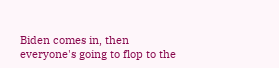Biden comes in, then everyone's going to flop to the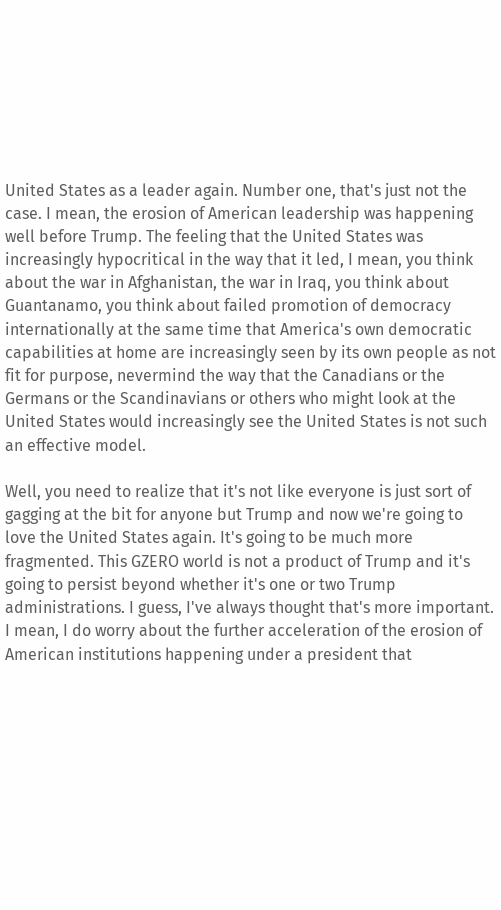United States as a leader again. Number one, that's just not the case. I mean, the erosion of American leadership was happening well before Trump. The feeling that the United States was increasingly hypocritical in the way that it led, I mean, you think about the war in Afghanistan, the war in Iraq, you think about Guantanamo, you think about failed promotion of democracy internationally at the same time that America's own democratic capabilities at home are increasingly seen by its own people as not fit for purpose, nevermind the way that the Canadians or the Germans or the Scandinavians or others who might look at the United States would increasingly see the United States is not such an effective model.

Well, you need to realize that it's not like everyone is just sort of gagging at the bit for anyone but Trump and now we're going to love the United States again. It's going to be much more fragmented. This GZERO world is not a product of Trump and it's going to persist beyond whether it's one or two Trump administrations. I guess, I've always thought that's more important. I mean, I do worry about the further acceleration of the erosion of American institutions happening under a president that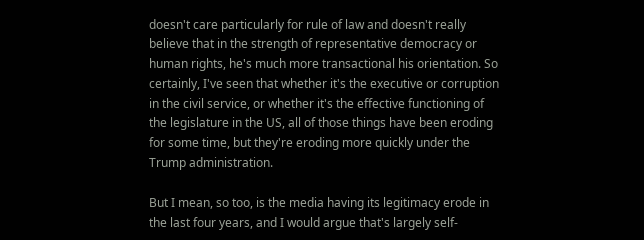doesn't care particularly for rule of law and doesn't really believe that in the strength of representative democracy or human rights, he's much more transactional his orientation. So certainly, I've seen that whether it's the executive or corruption in the civil service, or whether it's the effective functioning of the legislature in the US, all of those things have been eroding for some time, but they're eroding more quickly under the Trump administration.

But I mean, so too, is the media having its legitimacy erode in the last four years, and I would argue that's largely self-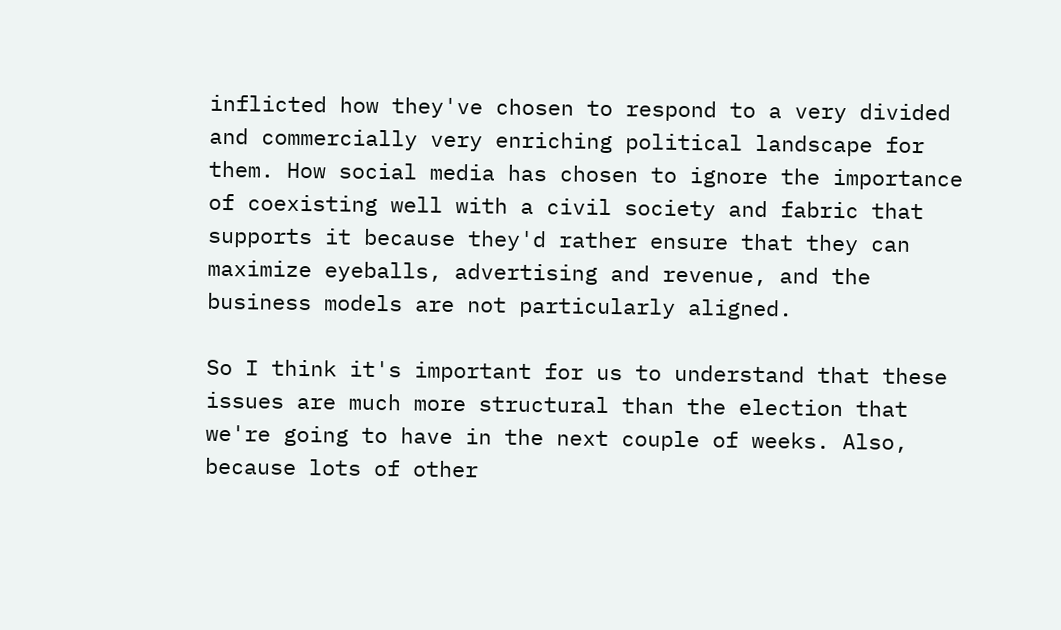inflicted how they've chosen to respond to a very divided and commercially very enriching political landscape for them. How social media has chosen to ignore the importance of coexisting well with a civil society and fabric that supports it because they'd rather ensure that they can maximize eyeballs, advertising and revenue, and the business models are not particularly aligned.

So I think it's important for us to understand that these issues are much more structural than the election that we're going to have in the next couple of weeks. Also, because lots of other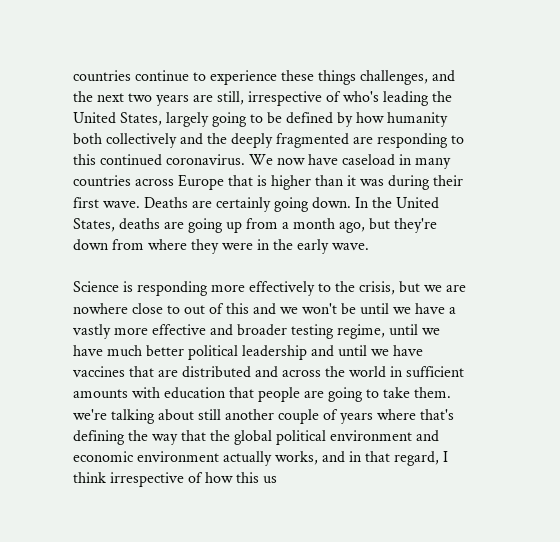countries continue to experience these things challenges, and the next two years are still, irrespective of who's leading the United States, largely going to be defined by how humanity both collectively and the deeply fragmented are responding to this continued coronavirus. We now have caseload in many countries across Europe that is higher than it was during their first wave. Deaths are certainly going down. In the United States, deaths are going up from a month ago, but they're down from where they were in the early wave.

Science is responding more effectively to the crisis, but we are nowhere close to out of this and we won't be until we have a vastly more effective and broader testing regime, until we have much better political leadership and until we have vaccines that are distributed and across the world in sufficient amounts with education that people are going to take them. we're talking about still another couple of years where that's defining the way that the global political environment and economic environment actually works, and in that regard, I think irrespective of how this us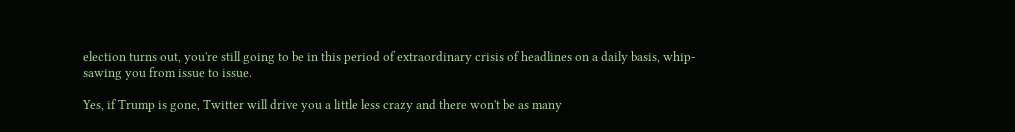election turns out, you're still going to be in this period of extraordinary crisis of headlines on a daily basis, whip-sawing you from issue to issue.

Yes, if Trump is gone, Twitter will drive you a little less crazy and there won't be as many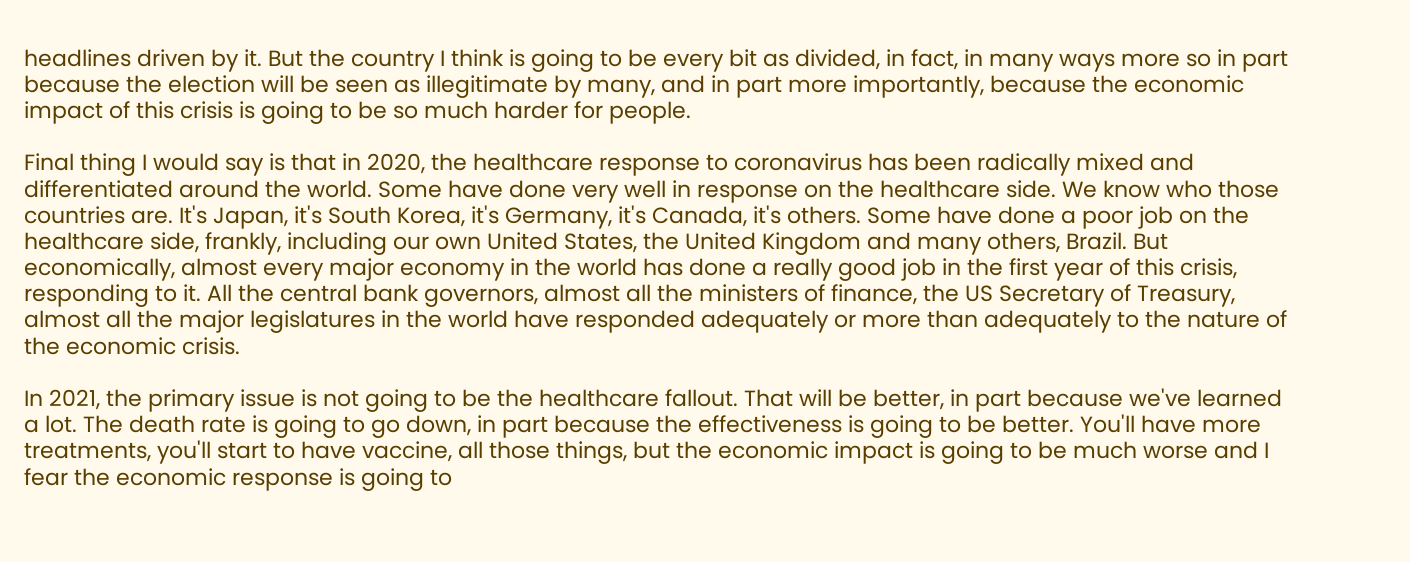headlines driven by it. But the country I think is going to be every bit as divided, in fact, in many ways more so in part because the election will be seen as illegitimate by many, and in part more importantly, because the economic impact of this crisis is going to be so much harder for people.

Final thing I would say is that in 2020, the healthcare response to coronavirus has been radically mixed and differentiated around the world. Some have done very well in response on the healthcare side. We know who those countries are. It's Japan, it's South Korea, it's Germany, it's Canada, it's others. Some have done a poor job on the healthcare side, frankly, including our own United States, the United Kingdom and many others, Brazil. But economically, almost every major economy in the world has done a really good job in the first year of this crisis, responding to it. All the central bank governors, almost all the ministers of finance, the US Secretary of Treasury, almost all the major legislatures in the world have responded adequately or more than adequately to the nature of the economic crisis.

In 2021, the primary issue is not going to be the healthcare fallout. That will be better, in part because we've learned a lot. The death rate is going to go down, in part because the effectiveness is going to be better. You'll have more treatments, you'll start to have vaccine, all those things, but the economic impact is going to be much worse and I fear the economic response is going to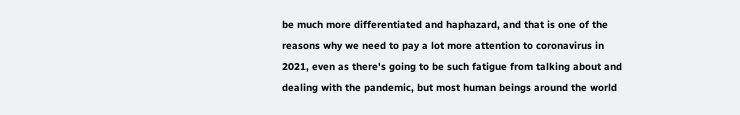be much more differentiated and haphazard, and that is one of the reasons why we need to pay a lot more attention to coronavirus in 2021, even as there's going to be such fatigue from talking about and dealing with the pandemic, but most human beings around the world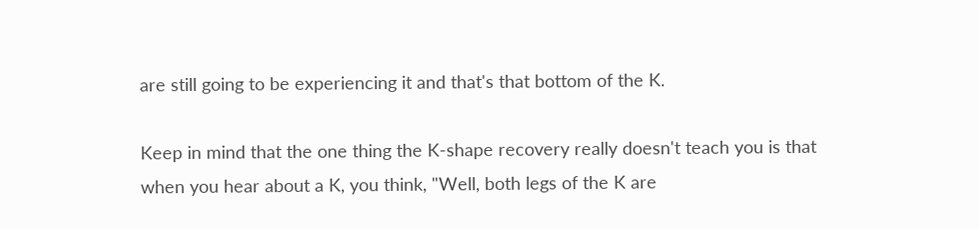are still going to be experiencing it and that's that bottom of the K.

Keep in mind that the one thing the K-shape recovery really doesn't teach you is that when you hear about a K, you think, "Well, both legs of the K are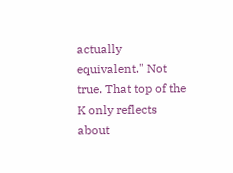actually equivalent." Not true. That top of the K only reflects about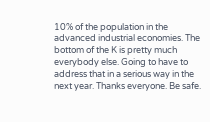10% of the population in the advanced industrial economies. The bottom of the K is pretty much everybody else. Going to have to address that in a serious way in the next year. Thanks everyone. Be safe.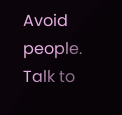Avoid people. Talk to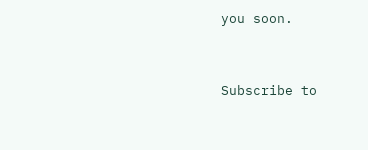you soon.


Subscribe to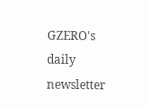GZERO's daily newsletter